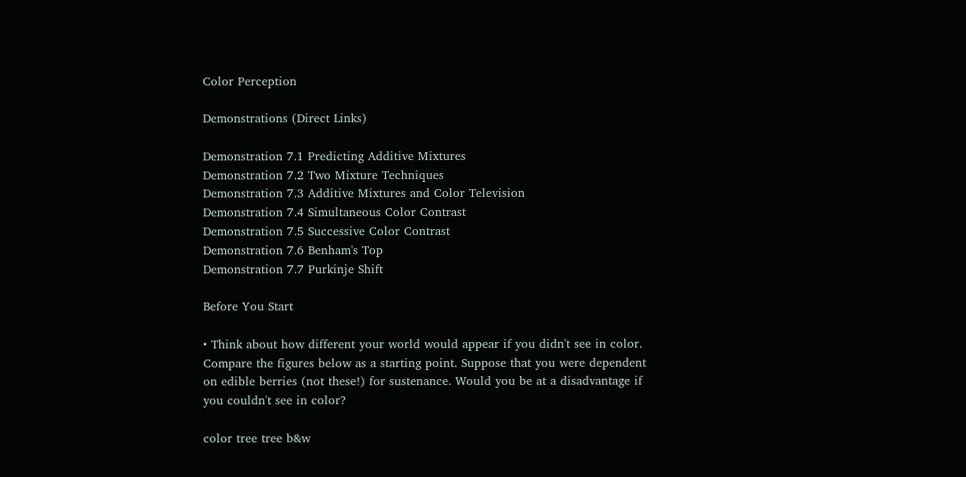Color Perception

Demonstrations (Direct Links)

Demonstration 7.1 Predicting Additive Mixtures
Demonstration 7.2 Two Mixture Techniques
Demonstration 7.3 Additive Mixtures and Color Television
Demonstration 7.4 Simultaneous Color Contrast
Demonstration 7.5 Successive Color Contrast
Demonstration 7.6 Benham's Top
Demonstration 7.7 Purkinje Shift

Before You Start

• Think about how different your world would appear if you didn't see in color. Compare the figures below as a starting point. Suppose that you were dependent on edible berries (not these!) for sustenance. Would you be at a disadvantage if you couldn't see in color?

color tree tree b&w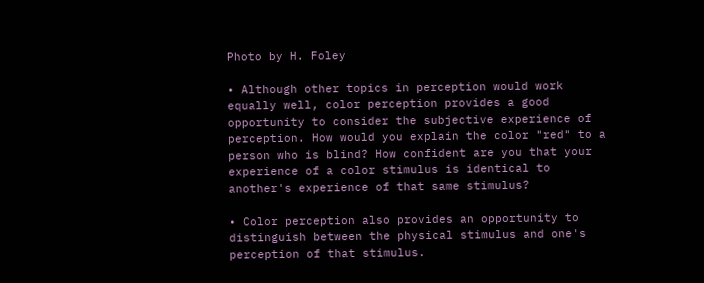Photo by H. Foley

• Although other topics in perception would work equally well, color perception provides a good opportunity to consider the subjective experience of perception. How would you explain the color "red" to a person who is blind? How confident are you that your experience of a color stimulus is identical to another's experience of that same stimulus?

• Color perception also provides an opportunity to distinguish between the physical stimulus and one's perception of that stimulus.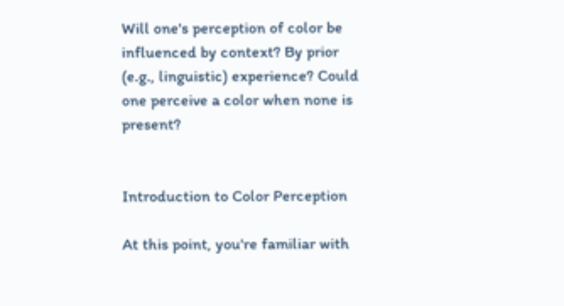Will one's perception of color be influenced by context? By prior (e.g., linguistic) experience? Could one perceive a color when none is present?


Introduction to Color Perception

At this point, you're familiar with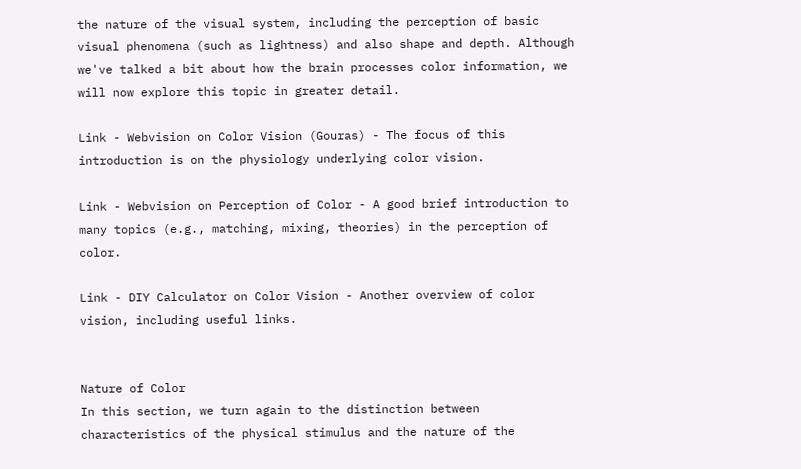the nature of the visual system, including the perception of basic visual phenomena (such as lightness) and also shape and depth. Although we've talked a bit about how the brain processes color information, we will now explore this topic in greater detail.

Link - Webvision on Color Vision (Gouras) - The focus of this introduction is on the physiology underlying color vision.

Link - Webvision on Perception of Color - A good brief introduction to many topics (e.g., matching, mixing, theories) in the perception of color.

Link - DIY Calculator on Color Vision - Another overview of color vision, including useful links.


Nature of Color
In this section, we turn again to the distinction between characteristics of the physical stimulus and the nature of the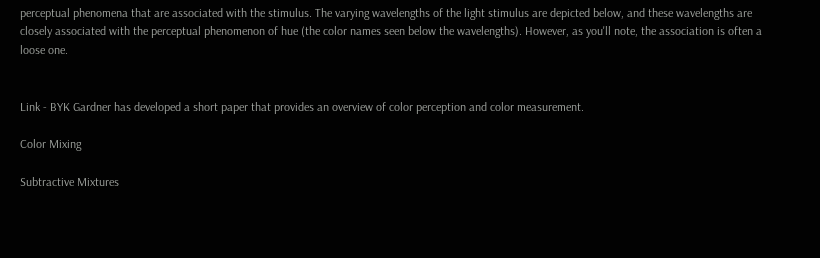perceptual phenomena that are associated with the stimulus. The varying wavelengths of the light stimulus are depicted below, and these wavelengths are closely associated with the perceptual phenomenon of hue (the color names seen below the wavelengths). However, as you'll note, the association is often a loose one.


Link - BYK Gardner has developed a short paper that provides an overview of color perception and color measurement.

Color Mixing

Subtractive Mixtures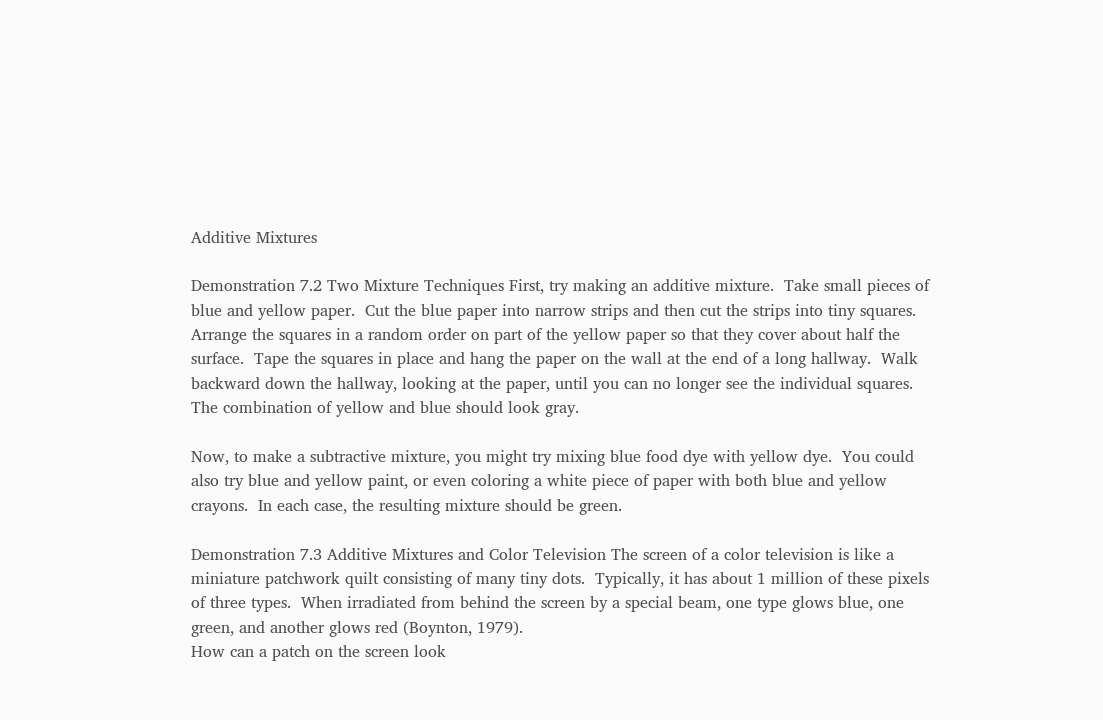Additive Mixtures

Demonstration 7.2 Two Mixture Techniques First, try making an additive mixture.  Take small pieces of blue and yellow paper.  Cut the blue paper into narrow strips and then cut the strips into tiny squares.  Arrange the squares in a random order on part of the yellow paper so that they cover about half the surface.  Tape the squares in place and hang the paper on the wall at the end of a long hallway.  Walk backward down the hallway, looking at the paper, until you can no longer see the individual squares.  The combination of yellow and blue should look gray.

Now, to make a subtractive mixture, you might try mixing blue food dye with yellow dye.  You could also try blue and yellow paint, or even coloring a white piece of paper with both blue and yellow crayons.  In each case, the resulting mixture should be green.

Demonstration 7.3 Additive Mixtures and Color Television The screen of a color television is like a miniature patchwork quilt consisting of many tiny dots.  Typically, it has about 1 million of these pixels of three types.  When irradiated from behind the screen by a special beam, one type glows blue, one green, and another glows red (Boynton, 1979).
How can a patch on the screen look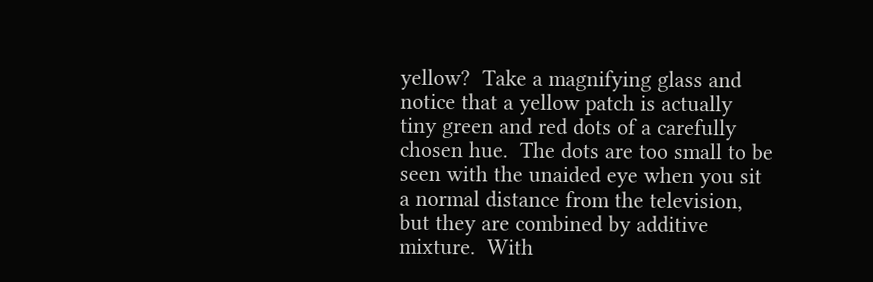yellow?  Take a magnifying glass and notice that a yellow patch is actually tiny green and red dots of a carefully chosen hue.  The dots are too small to be seen with the unaided eye when you sit a normal distance from the television, but they are combined by additive mixture.  With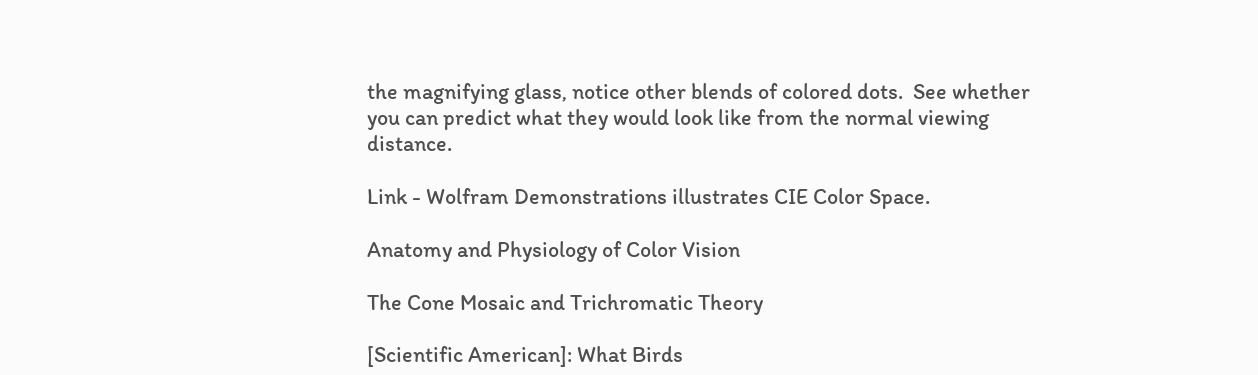the magnifying glass, notice other blends of colored dots.  See whether you can predict what they would look like from the normal viewing distance.

Link - Wolfram Demonstrations illustrates CIE Color Space.

Anatomy and Physiology of Color Vision

The Cone Mosaic and Trichromatic Theory

[Scientific American]: What Birds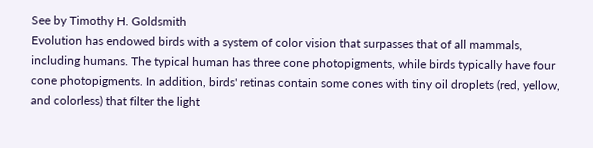See by Timothy H. Goldsmith
Evolution has endowed birds with a system of color vision that surpasses that of all mammals, including humans. The typical human has three cone photopigments, while birds typically have four cone photopigments. In addition, birds' retinas contain some cones with tiny oil droplets (red, yellow, and colorless) that filter the light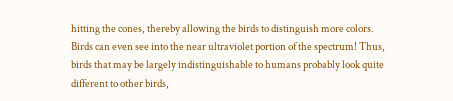hitting the cones, thereby allowing the birds to distinguish more colors. Birds can even see into the near ultraviolet portion of the spectrum! Thus, birds that may be largely indistinguishable to humans probably look quite different to other birds,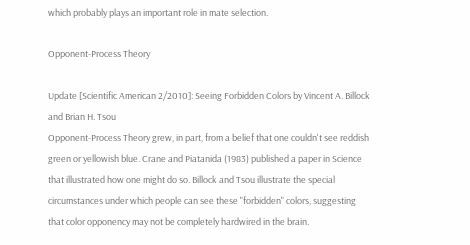which probably plays an important role in mate selection.

Opponent-Process Theory

Update [Scientific American 2/2010]: Seeing Forbidden Colors by Vincent A. Billock and Brian H. Tsou
Opponent-Process Theory grew, in part, from a belief that one couldn't see reddish green or yellowish blue. Crane and Piatanida (1983) published a paper in Science that illustrated how one might do so. Billock and Tsou illustrate the special circumstances under which people can see these "forbidden" colors, suggesting that color opponency may not be completely hardwired in the brain.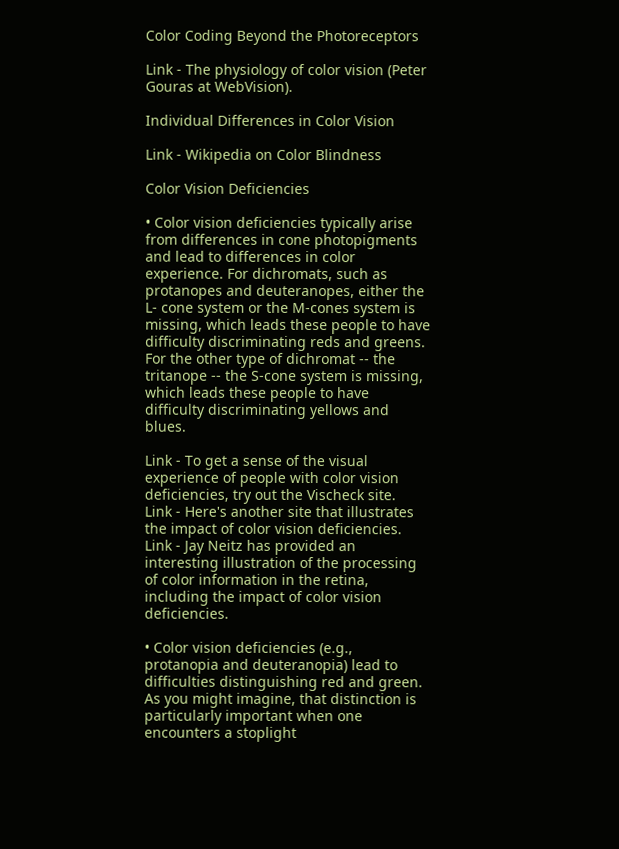Color Coding Beyond the Photoreceptors

Link - The physiology of color vision (Peter Gouras at WebVision).

Individual Differences in Color Vision

Link - Wikipedia on Color Blindness

Color Vision Deficiencies

• Color vision deficiencies typically arise from differences in cone photopigments and lead to differences in color experience. For dichromats, such as protanopes and deuteranopes, either the L- cone system or the M-cones system is missing, which leads these people to have difficulty discriminating reds and greens. For the other type of dichromat -- the tritanope -- the S-cone system is missing, which leads these people to have difficulty discriminating yellows and blues.

Link - To get a sense of the visual experience of people with color vision deficiencies, try out the Vischeck site.
Link - Here's another site that illustrates the impact of color vision deficiencies.
Link - Jay Neitz has provided an interesting illustration of the processing of color information in the retina, including the impact of color vision deficiencies.

• Color vision deficiencies (e.g., protanopia and deuteranopia) lead to difficulties distinguishing red and green. As you might imagine, that distinction is particularly important when one encounters a stoplight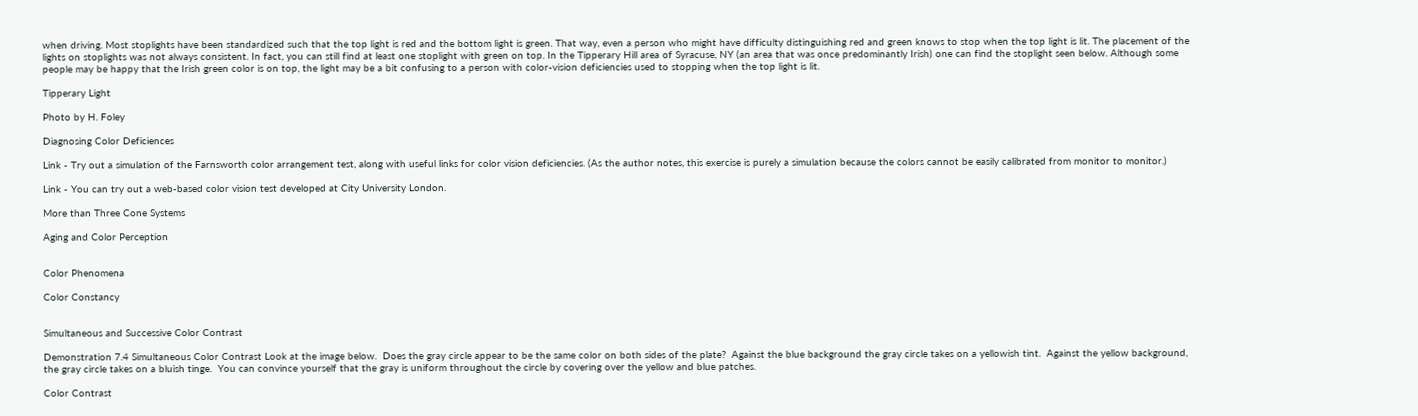when driving. Most stoplights have been standardized such that the top light is red and the bottom light is green. That way, even a person who might have difficulty distinguishing red and green knows to stop when the top light is lit. The placement of the lights on stoplights was not always consistent. In fact, you can still find at least one stoplight with green on top. In the Tipperary Hill area of Syracuse, NY (an area that was once predominantly Irish) one can find the stoplight seen below. Although some people may be happy that the Irish green color is on top, the light may be a bit confusing to a person with color-vision deficiencies used to stopping when the top light is lit.

Tipperary Light

Photo by H. Foley

Diagnosing Color Deficiences

Link - Try out a simulation of the Farnsworth color arrangement test, along with useful links for color vision deficiencies. (As the author notes, this exercise is purely a simulation because the colors cannot be easily calibrated from monitor to monitor.)

Link - You can try out a web-based color vision test developed at City University London.

More than Three Cone Systems

Aging and Color Perception


Color Phenomena

Color Constancy


Simultaneous and Successive Color Contrast

Demonstration 7.4 Simultaneous Color Contrast Look at the image below.  Does the gray circle appear to be the same color on both sides of the plate?  Against the blue background the gray circle takes on a yellowish tint.  Against the yellow background, the gray circle takes on a bluish tinge.  You can convince yourself that the gray is uniform throughout the circle by covering over the yellow and blue patches.

Color Contrast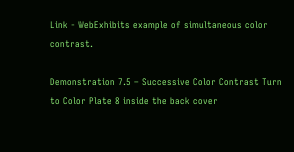Link - WebExhibits example of simultaneous color contrast.

Demonstration 7.5 – Successive Color Contrast Turn to Color Plate 8 inside the back cover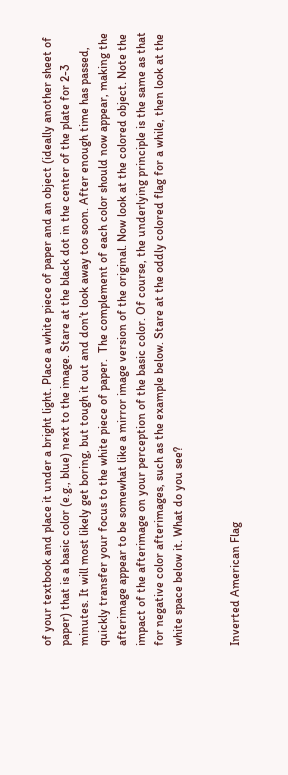of your textbook and place it under a bright light. Place a white piece of paper and an object (ideally another sheet of paper) that is a basic color (e.g., blue) next to the image. Stare at the black dot in the center of the plate for 2-3 minutes. It will most likely get boring, but tough it out and don’t look away too soon. After enough time has passed, quickly transfer your focus to the white piece of paper.  The complement of each color should now appear, making the afterimage appear to be somewhat like a mirror image version of the original. Now look at the colored object. Note the impact of the afterimage on your perception of the basic color. Of course, the underlying principle is the same as that for negative color afterimages, such as the example below. Stare at the oddly colored flag for a while, then look at the white space below it. What do you see?


Inverted American Flag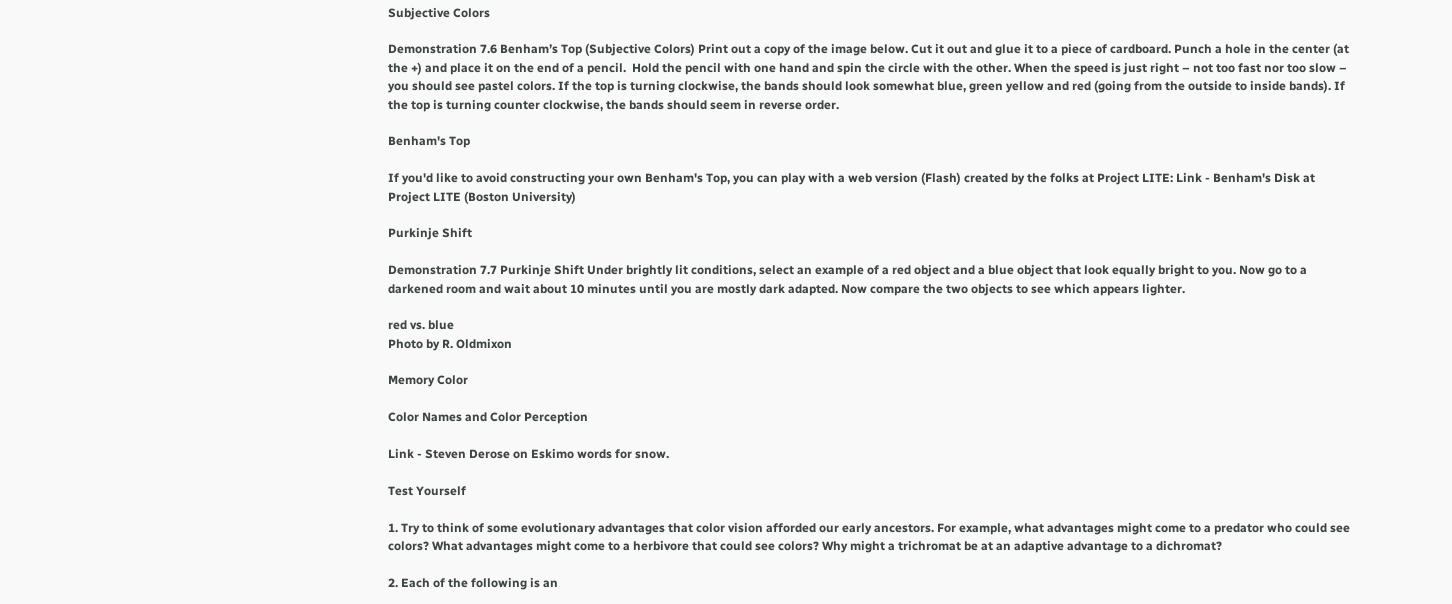Subjective Colors

Demonstration 7.6 Benham’s Top (Subjective Colors) Print out a copy of the image below. Cut it out and glue it to a piece of cardboard. Punch a hole in the center (at the +) and place it on the end of a pencil.  Hold the pencil with one hand and spin the circle with the other. When the speed is just right – not too fast nor too slow – you should see pastel colors. If the top is turning clockwise, the bands should look somewhat blue, green yellow and red (going from the outside to inside bands). If the top is turning counter clockwise, the bands should seem in reverse order.

Benham's Top

If you'd like to avoid constructing your own Benham's Top, you can play with a web version (Flash) created by the folks at Project LITE: Link - Benham's Disk at Project LITE (Boston University)

Purkinje Shift

Demonstration 7.7 Purkinje Shift Under brightly lit conditions, select an example of a red object and a blue object that look equally bright to you. Now go to a darkened room and wait about 10 minutes until you are mostly dark adapted. Now compare the two objects to see which appears lighter.

red vs. blue
Photo by R. Oldmixon

Memory Color

Color Names and Color Perception

Link - Steven Derose on Eskimo words for snow.

Test Yourself

1. Try to think of some evolutionary advantages that color vision afforded our early ancestors. For example, what advantages might come to a predator who could see colors? What advantages might come to a herbivore that could see colors? Why might a trichromat be at an adaptive advantage to a dichromat?

2. Each of the following is an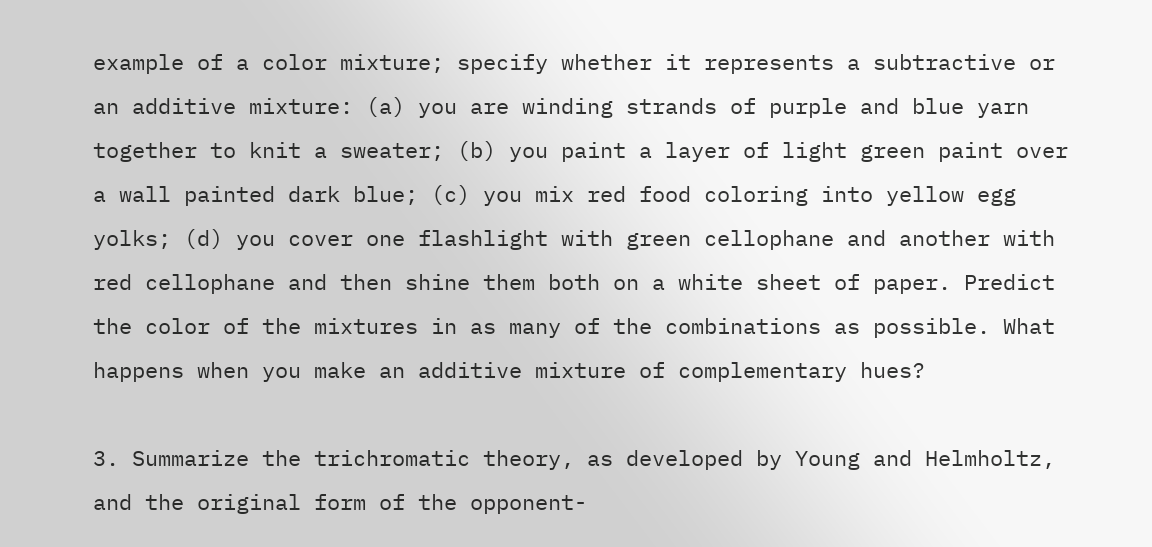example of a color mixture; specify whether it represents a subtractive or an additive mixture: (a) you are winding strands of purple and blue yarn together to knit a sweater; (b) you paint a layer of light green paint over a wall painted dark blue; (c) you mix red food coloring into yellow egg yolks; (d) you cover one flashlight with green cellophane and another with red cellophane and then shine them both on a white sheet of paper. Predict the color of the mixtures in as many of the combinations as possible. What happens when you make an additive mixture of complementary hues?

3. Summarize the trichromatic theory, as developed by Young and Helmholtz, and the original form of the opponent-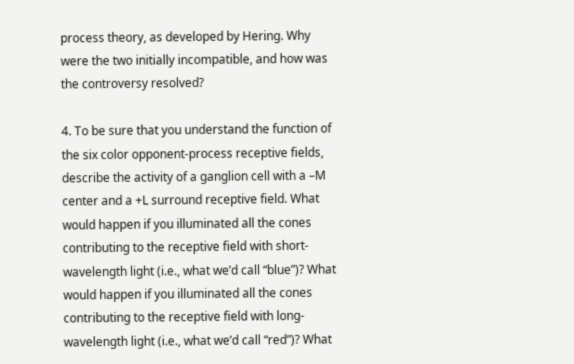process theory, as developed by Hering. Why were the two initially incompatible, and how was the controversy resolved?

4. To be sure that you understand the function of the six color opponent-process receptive fields, describe the activity of a ganglion cell with a –M center and a +L surround receptive field. What would happen if you illuminated all the cones contributing to the receptive field with short-wavelength light (i.e., what we’d call “blue”)? What would happen if you illuminated all the cones contributing to the receptive field with long-wavelength light (i.e., what we’d call “red”)? What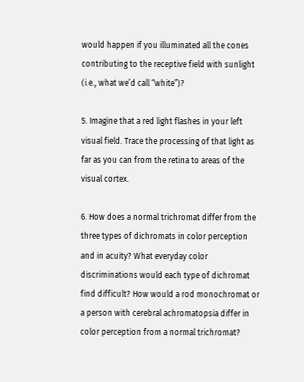would happen if you illuminated all the cones contributing to the receptive field with sunlight (i.e., what we’d call “white”)?

5. Imagine that a red light flashes in your left visual field. Trace the processing of that light as far as you can from the retina to areas of the visual cortex.

6. How does a normal trichromat differ from the three types of dichromats in color perception and in acuity? What everyday color discriminations would each type of dichromat find difficult? How would a rod monochromat or a person with cerebral achromatopsia differ in color perception from a normal trichromat?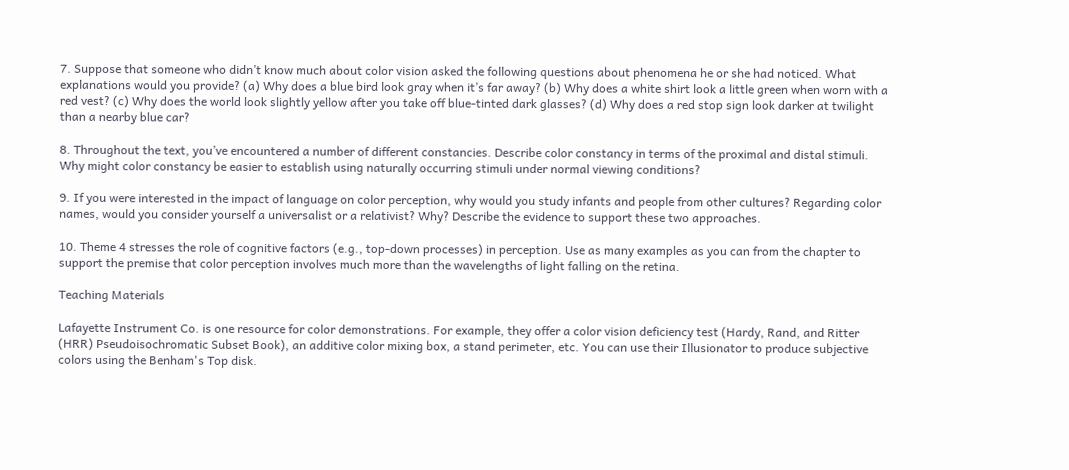7. Suppose that someone who didn’t know much about color vision asked the following questions about phenomena he or she had noticed. What explanations would you provide? (a) Why does a blue bird look gray when it’s far away? (b) Why does a white shirt look a little green when worn with a red vest? (c) Why does the world look slightly yellow after you take off blue-tinted dark glasses? (d) Why does a red stop sign look darker at twilight than a nearby blue car?

8. Throughout the text, you’ve encountered a number of different constancies. Describe color constancy in terms of the proximal and distal stimuli. Why might color constancy be easier to establish using naturally occurring stimuli under normal viewing conditions?

9. If you were interested in the impact of language on color perception, why would you study infants and people from other cultures? Regarding color names, would you consider yourself a universalist or a relativist? Why? Describe the evidence to support these two approaches.

10. Theme 4 stresses the role of cognitive factors (e.g., top-down processes) in perception. Use as many examples as you can from the chapter to support the premise that color perception involves much more than the wavelengths of light falling on the retina.

Teaching Materials

Lafayette Instrument Co. is one resource for color demonstrations. For example, they offer a color vision deficiency test (Hardy, Rand, and Ritter (HRR) Pseudoisochromatic Subset Book), an additive color mixing box, a stand perimeter, etc. You can use their Illusionator to produce subjective colors using the Benham's Top disk.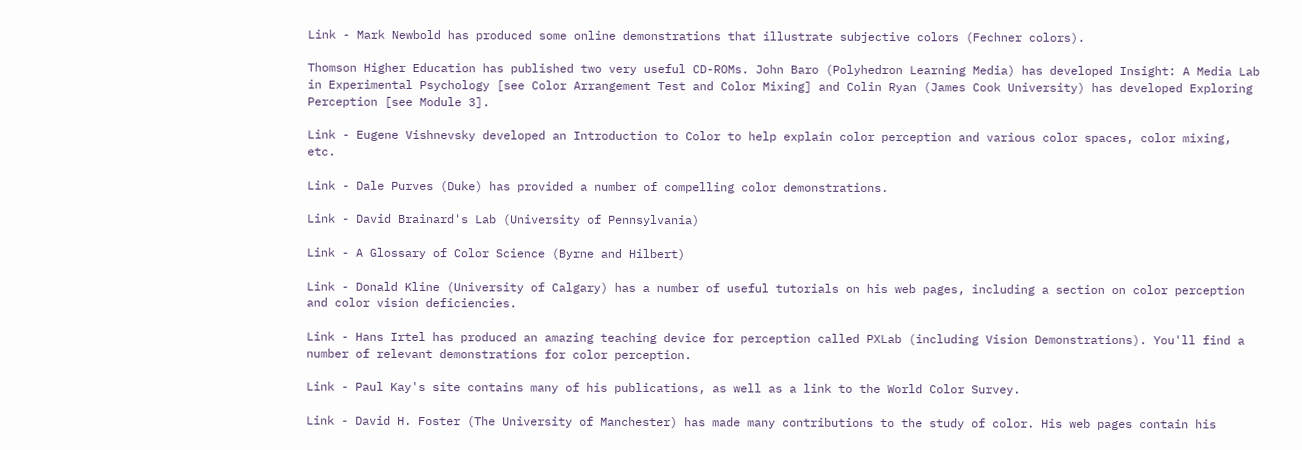Link - Mark Newbold has produced some online demonstrations that illustrate subjective colors (Fechner colors).

Thomson Higher Education has published two very useful CD-ROMs. John Baro (Polyhedron Learning Media) has developed Insight: A Media Lab in Experimental Psychology [see Color Arrangement Test and Color Mixing] and Colin Ryan (James Cook University) has developed Exploring Perception [see Module 3].

Link - Eugene Vishnevsky developed an Introduction to Color to help explain color perception and various color spaces, color mixing, etc.

Link - Dale Purves (Duke) has provided a number of compelling color demonstrations.

Link - David Brainard's Lab (University of Pennsylvania)

Link - A Glossary of Color Science (Byrne and Hilbert)

Link - Donald Kline (University of Calgary) has a number of useful tutorials on his web pages, including a section on color perception and color vision deficiencies.

Link - Hans Irtel has produced an amazing teaching device for perception called PXLab (including Vision Demonstrations). You'll find a number of relevant demonstrations for color perception.

Link - Paul Kay's site contains many of his publications, as well as a link to the World Color Survey.

Link - David H. Foster (The University of Manchester) has made many contributions to the study of color. His web pages contain his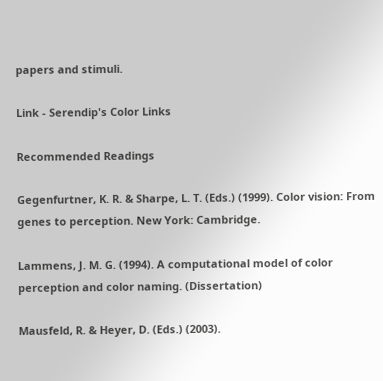papers and stimuli.

Link - Serendip's Color Links

Recommended Readings

Gegenfurtner, K. R. & Sharpe, L. T. (Eds.) (1999). Color vision: From genes to perception. New York: Cambridge.

Lammens, J. M. G. (1994). A computational model of color perception and color naming. (Dissertation)

Mausfeld, R. & Heyer, D. (Eds.) (2003).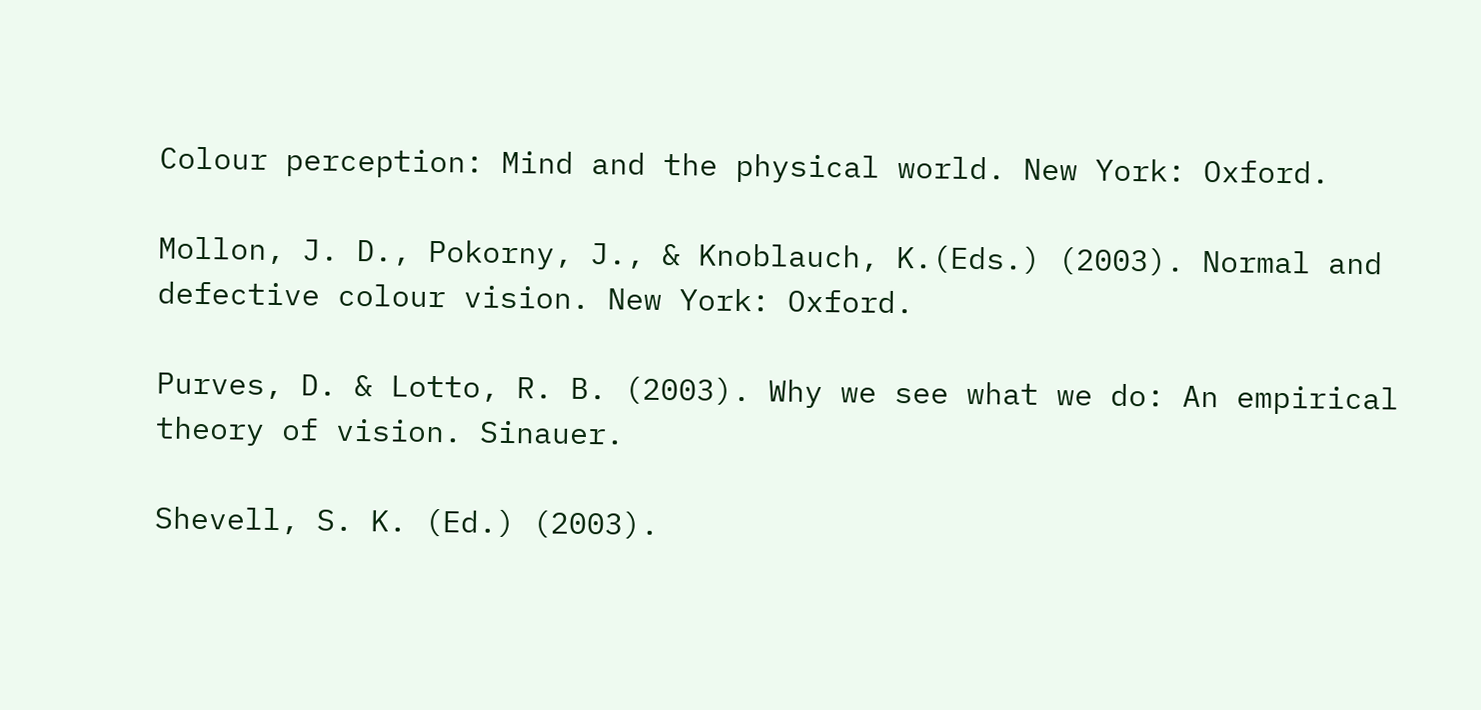Colour perception: Mind and the physical world. New York: Oxford.

Mollon, J. D., Pokorny, J., & Knoblauch, K.(Eds.) (2003). Normal and defective colour vision. New York: Oxford.

Purves, D. & Lotto, R. B. (2003). Why we see what we do: An empirical theory of vision. Sinauer.

Shevell, S. K. (Ed.) (2003).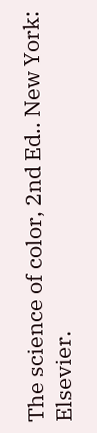The science of color, 2nd Ed.. New York: Elsevier.